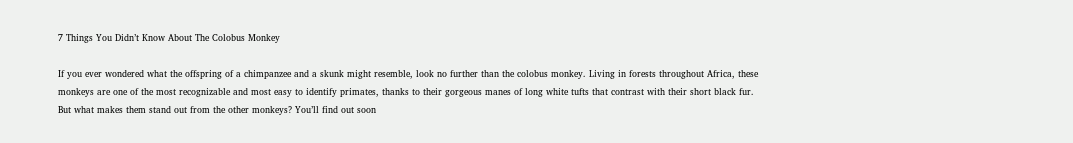7 Things You Didn’t Know About The Colobus Monkey

If you ever wondered what the offspring of a chimpanzee and a skunk might resemble, look no further than the colobus monkey. Living in forests throughout Africa, these monkeys are one of the most recognizable and most easy to identify primates, thanks to their gorgeous manes of long white tufts that contrast with their short black fur. But what makes them stand out from the other monkeys? You’ll find out soon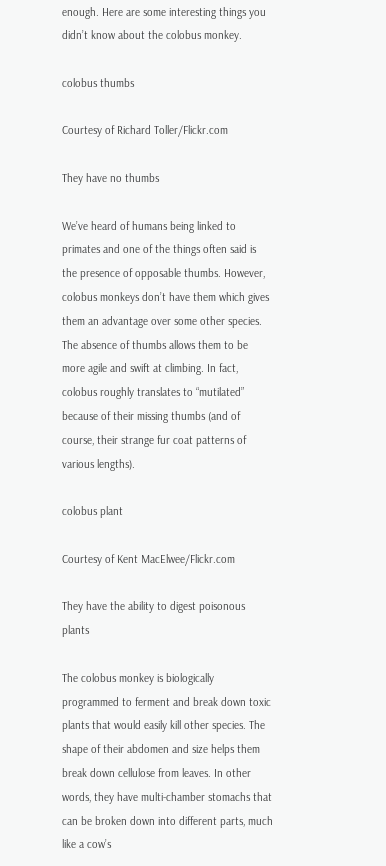enough. Here are some interesting things you didn’t know about the colobus monkey.

colobus thumbs

Courtesy of Richard Toller/Flickr.com

They have no thumbs

We’ve heard of humans being linked to primates and one of the things often said is the presence of opposable thumbs. However, colobus monkeys don’t have them which gives them an advantage over some other species. The absence of thumbs allows them to be more agile and swift at climbing. In fact, colobus roughly translates to “mutilated” because of their missing thumbs (and of course, their strange fur coat patterns of various lengths).

colobus plant

Courtesy of Kent MacElwee/Flickr.com

They have the ability to digest poisonous plants

The colobus monkey is biologically programmed to ferment and break down toxic plants that would easily kill other species. The shape of their abdomen and size helps them break down cellulose from leaves. In other words, they have multi-chamber stomachs that can be broken down into different parts, much like a cow’s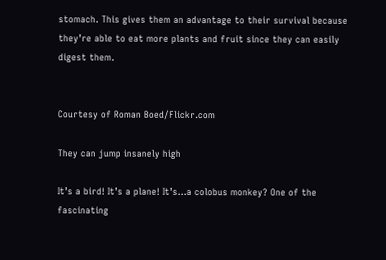stomach. This gives them an advantage to their survival because they’re able to eat more plants and fruit since they can easily digest them.


Courtesy of Roman Boed/Flickr.com

They can jump insanely high

It’s a bird! It’s a plane! It’s…a colobus monkey? One of the fascinating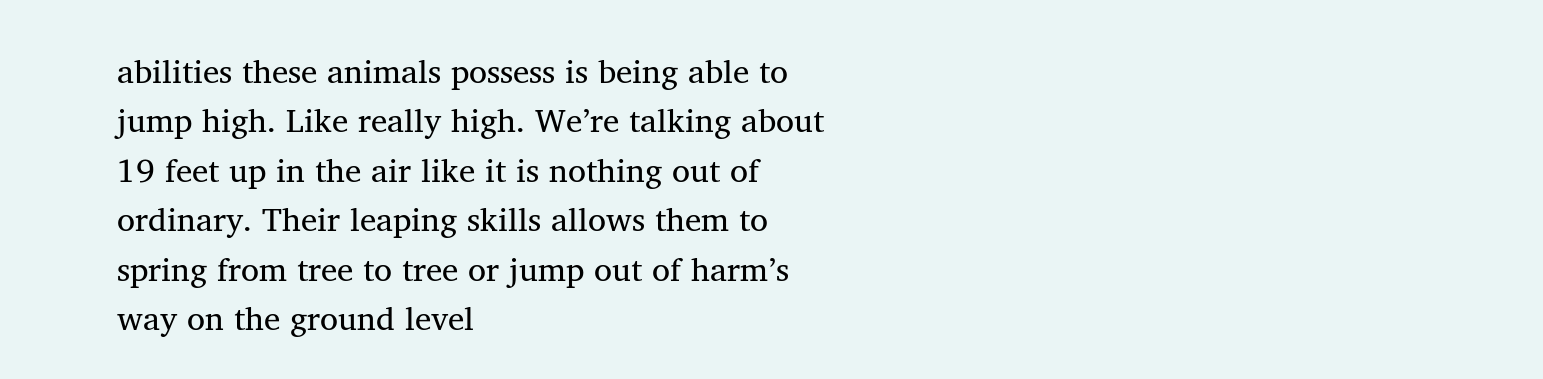abilities these animals possess is being able to jump high. Like really high. We’re talking about 19 feet up in the air like it is nothing out of ordinary. Their leaping skills allows them to spring from tree to tree or jump out of harm’s way on the ground level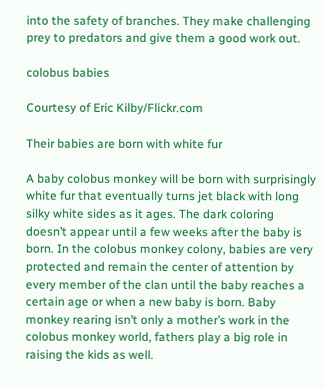into the safety of branches. They make challenging prey to predators and give them a good work out.

colobus babies

Courtesy of Eric Kilby/Flickr.com

Their babies are born with white fur

A baby colobus monkey will be born with surprisingly white fur that eventually turns jet black with long silky white sides as it ages. The dark coloring doesn’t appear until a few weeks after the baby is born. In the colobus monkey colony, babies are very protected and remain the center of attention by every member of the clan until the baby reaches a certain age or when a new baby is born. Baby monkey rearing isn’t only a mother’s work in the colobus monkey world, fathers play a big role in raising the kids as well.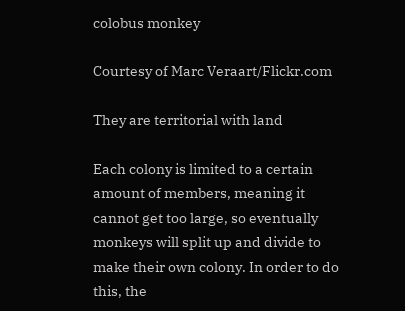colobus monkey

Courtesy of Marc Veraart/Flickr.com

They are territorial with land

Each colony is limited to a certain amount of members, meaning it cannot get too large, so eventually monkeys will split up and divide to make their own colony. In order to do this, the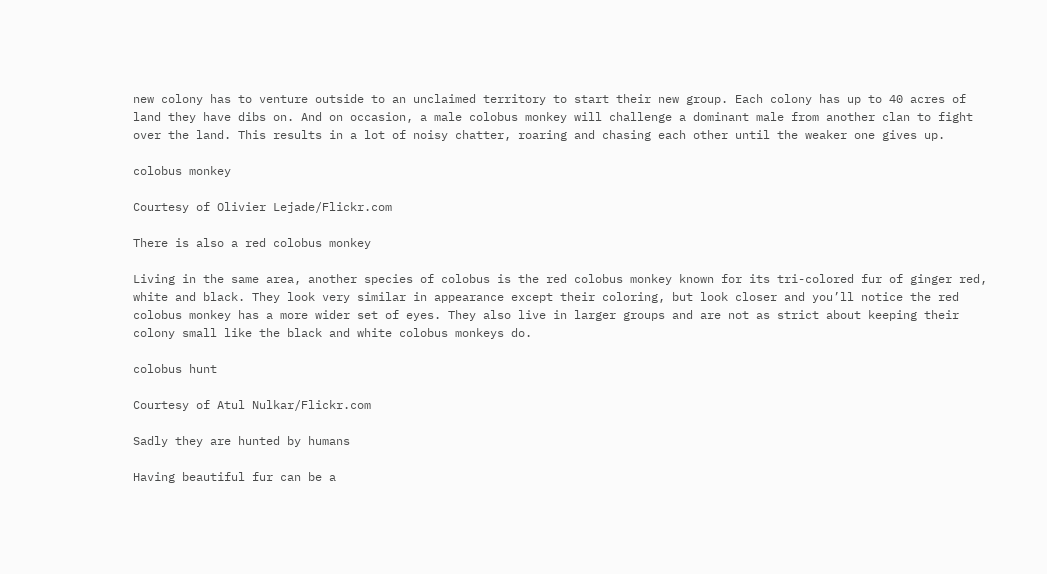new colony has to venture outside to an unclaimed territory to start their new group. Each colony has up to 40 acres of land they have dibs on. And on occasion, a male colobus monkey will challenge a dominant male from another clan to fight over the land. This results in a lot of noisy chatter, roaring and chasing each other until the weaker one gives up.

colobus monkey

Courtesy of Olivier Lejade/Flickr.com

There is also a red colobus monkey

Living in the same area, another species of colobus is the red colobus monkey known for its tri-colored fur of ginger red, white and black. They look very similar in appearance except their coloring, but look closer and you’ll notice the red colobus monkey has a more wider set of eyes. They also live in larger groups and are not as strict about keeping their colony small like the black and white colobus monkeys do.

colobus hunt

Courtesy of Atul Nulkar/Flickr.com

Sadly they are hunted by humans

Having beautiful fur can be a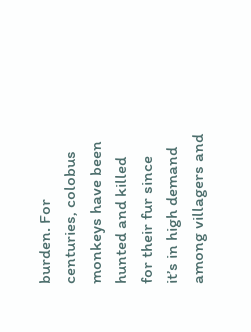burden. For centuries, colobus monkeys have been hunted and killed for their fur since it’s in high demand among villagers and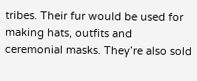tribes. Their fur would be used for making hats, outfits and ceremonial masks. They’re also sold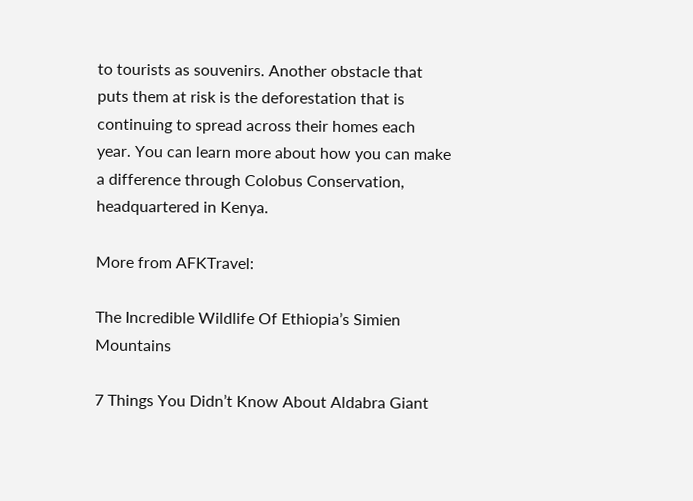to tourists as souvenirs. Another obstacle that puts them at risk is the deforestation that is continuing to spread across their homes each year. You can learn more about how you can make a difference through Colobus Conservation, headquartered in Kenya.

More from AFKTravel:

The Incredible Wildlife Of Ethiopia’s Simien Mountains

7 Things You Didn’t Know About Aldabra Giant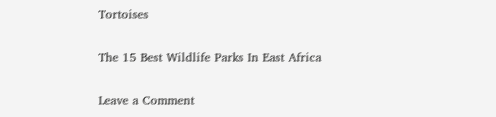Tortoises

The 15 Best Wildlife Parks In East Africa

Leave a Comment